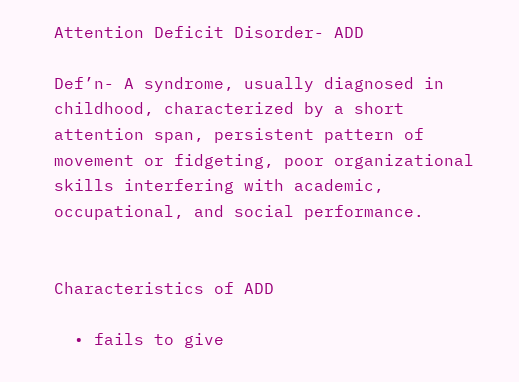Attention Deficit Disorder- ADD

Def’n- A syndrome, usually diagnosed in childhood, characterized by a short attention span, persistent pattern of movement or fidgeting, poor organizational skills interfering with academic, occupational, and social performance.


Characteristics of ADD

  • fails to give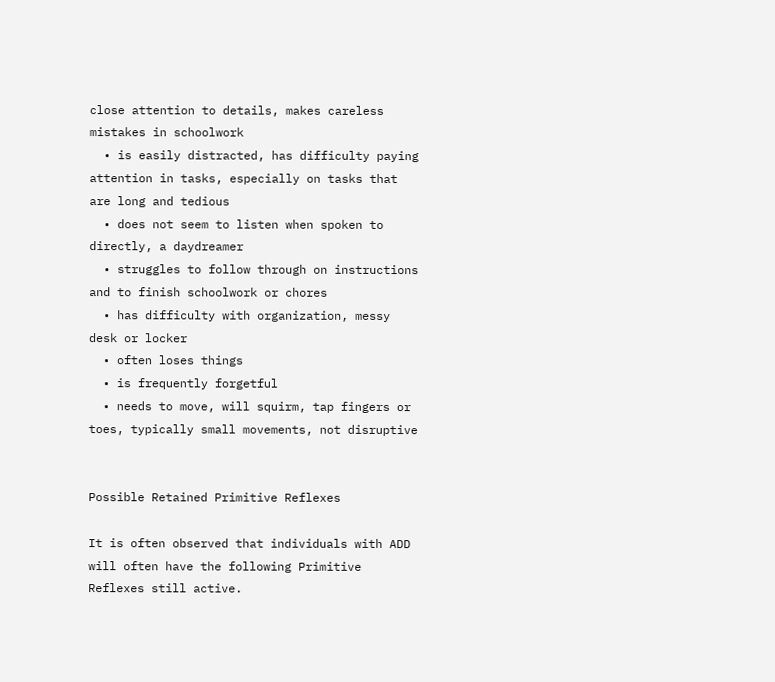close attention to details, makes careless mistakes in schoolwork
  • is easily distracted, has difficulty paying attention in tasks, especially on tasks that are long and tedious
  • does not seem to listen when spoken to directly, a daydreamer
  • struggles to follow through on instructions and to finish schoolwork or chores
  • has difficulty with organization, messy desk or locker
  • often loses things
  • is frequently forgetful
  • needs to move, will squirm, tap fingers or toes, typically small movements, not disruptive


Possible Retained Primitive Reflexes

It is often observed that individuals with ADD will often have the following Primitive Reflexes still active.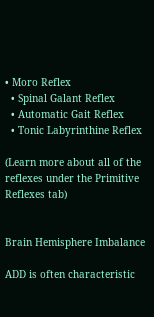• Moro Reflex
  • Spinal Galant Reflex
  • Automatic Gait Reflex
  • Tonic Labyrinthine Reflex

(Learn more about all of the reflexes under the Primitive Reflexes tab)


Brain Hemisphere Imbalance

ADD is often characteristic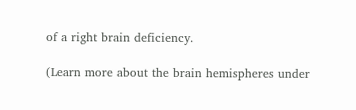of a right brain deficiency.

(Learn more about the brain hemispheres under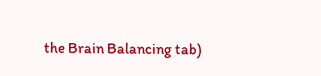the Brain Balancing tab)